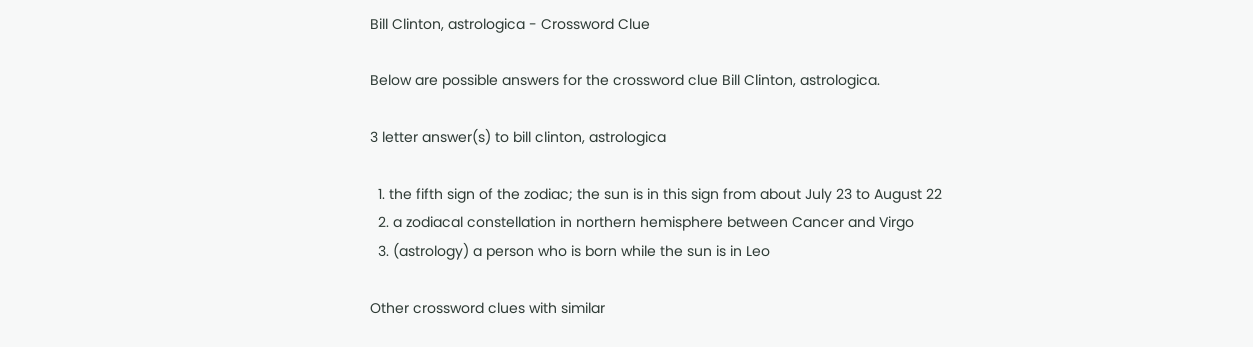Bill Clinton, astrologica - Crossword Clue

Below are possible answers for the crossword clue Bill Clinton, astrologica.

3 letter answer(s) to bill clinton, astrologica

  1. the fifth sign of the zodiac; the sun is in this sign from about July 23 to August 22
  2. a zodiacal constellation in northern hemisphere between Cancer and Virgo
  3. (astrology) a person who is born while the sun is in Leo

Other crossword clues with similar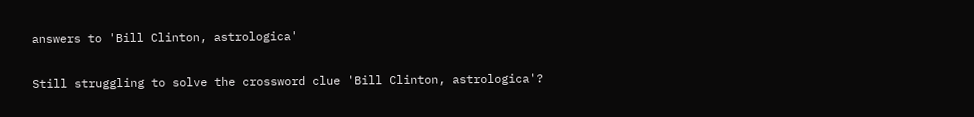answers to 'Bill Clinton, astrologica'

Still struggling to solve the crossword clue 'Bill Clinton, astrologica'?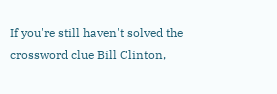If you're still haven't solved the crossword clue Bill Clinton,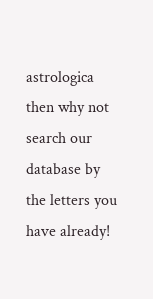astrologica then why not search our database by the letters you have already!